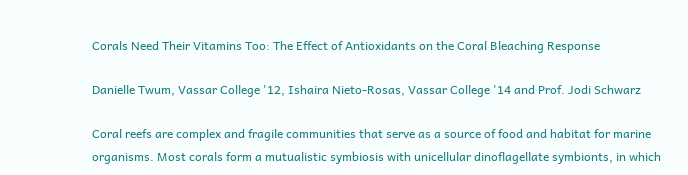Corals Need Their Vitamins Too: The Effect of Antioxidants on the Coral Bleaching Response

Danielle Twum, Vassar College '12, Ishaira Nieto-Rosas, Vassar College '14 and Prof. Jodi Schwarz

Coral reefs are complex and fragile communities that serve as a source of food and habitat for marine organisms. Most corals form a mutualistic symbiosis with unicellular dinoflagellate symbionts, in which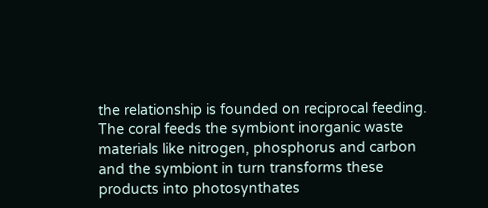the relationship is founded on reciprocal feeding. The coral feeds the symbiont inorganic waste materials like nitrogen, phosphorus and carbon and the symbiont in turn transforms these products into photosynthates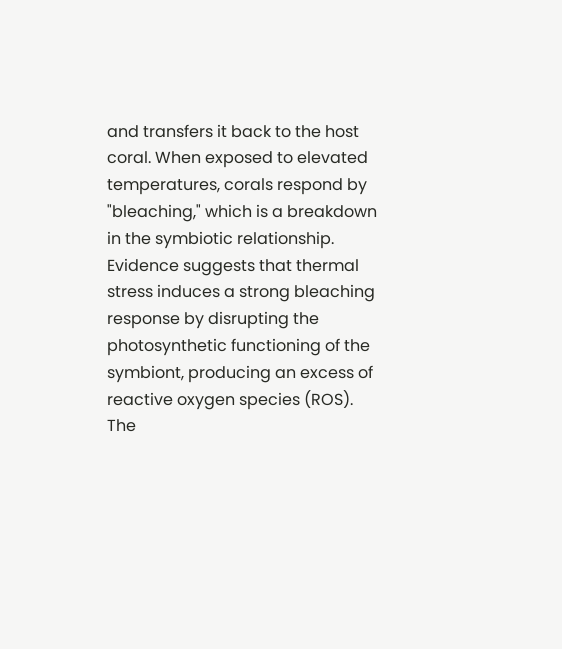and transfers it back to the host coral. When exposed to elevated temperatures, corals respond by "bleaching," which is a breakdown in the symbiotic relationship. Evidence suggests that thermal stress induces a strong bleaching response by disrupting the photosynthetic functioning of the symbiont, producing an excess of reactive oxygen species (ROS). The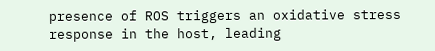presence of ROS triggers an oxidative stress response in the host, leading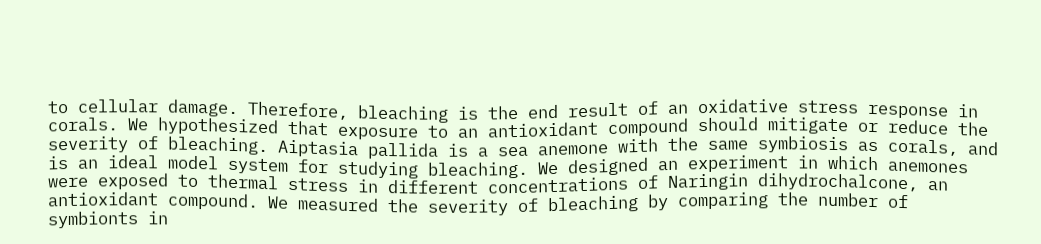to cellular damage. Therefore, bleaching is the end result of an oxidative stress response in corals. We hypothesized that exposure to an antioxidant compound should mitigate or reduce the severity of bleaching. Aiptasia pallida is a sea anemone with the same symbiosis as corals, and is an ideal model system for studying bleaching. We designed an experiment in which anemones were exposed to thermal stress in different concentrations of Naringin dihydrochalcone, an antioxidant compound. We measured the severity of bleaching by comparing the number of symbionts in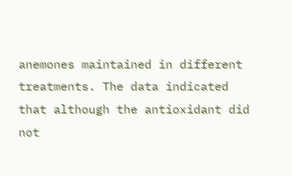anemones maintained in different treatments. The data indicated that although the antioxidant did not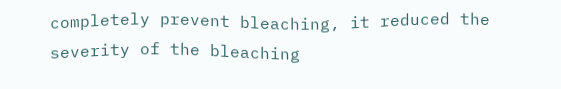completely prevent bleaching, it reduced the severity of the bleaching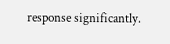response significantly.